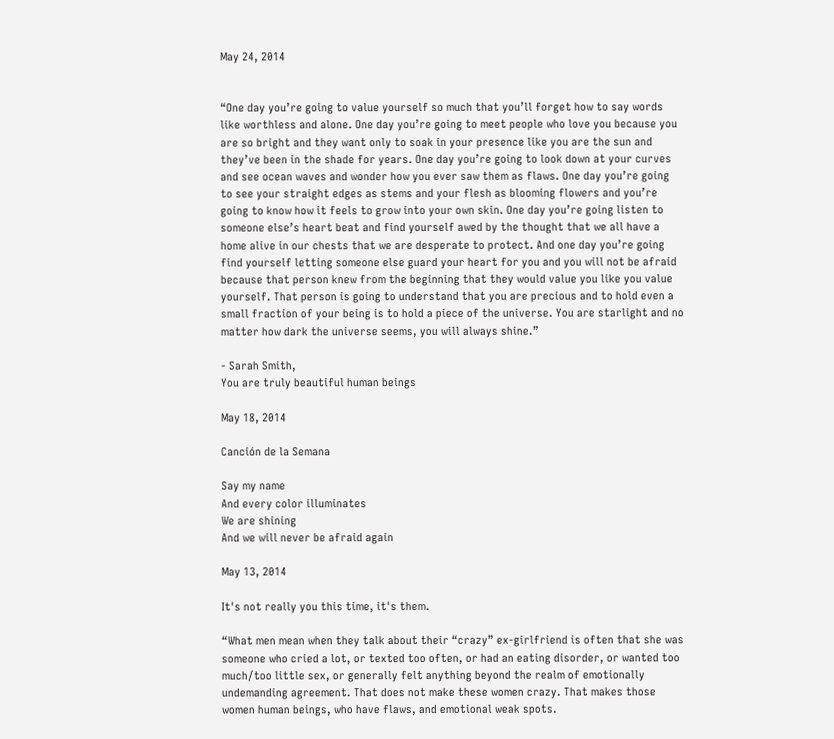May 24, 2014


“One day you’re going to value yourself so much that you’ll forget how to say words like worthless and alone. One day you’re going to meet people who love you because you are so bright and they want only to soak in your presence like you are the sun and they’ve been in the shade for years. One day you’re going to look down at your curves and see ocean waves and wonder how you ever saw them as flaws. One day you’re going to see your straight edges as stems and your flesh as blooming flowers and you’re going to know how it feels to grow into your own skin. One day you’re going listen to someone else’s heart beat and find yourself awed by the thought that we all have a home alive in our chests that we are desperate to protect. And one day you’re going find yourself letting someone else guard your heart for you and you will not be afraid because that person knew from the beginning that they would value you like you value yourself. That person is going to understand that you are precious and to hold even a small fraction of your being is to hold a piece of the universe. You are starlight and no matter how dark the universe seems, you will always shine.”

- Sarah Smith,
You are truly beautiful human beings

May 18, 2014

Canción de la Semana

Say my name
And every color illuminates
We are shining
And we will never be afraid again

May 13, 2014

It's not really you this time, it's them.

“What men mean when they talk about their “crazy” ex-girlfriend is often that she was someone who cried a lot, or texted too often, or had an eating disorder, or wanted too much/too little sex, or generally felt anything beyond the realm of emotionally undemanding agreement. That does not make these women crazy. That makes those women human beings, who have flaws, and emotional weak spots.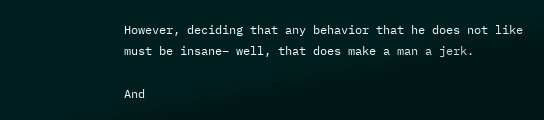However, deciding that any behavior that he does not like must be insane– well, that does make a man a jerk.

And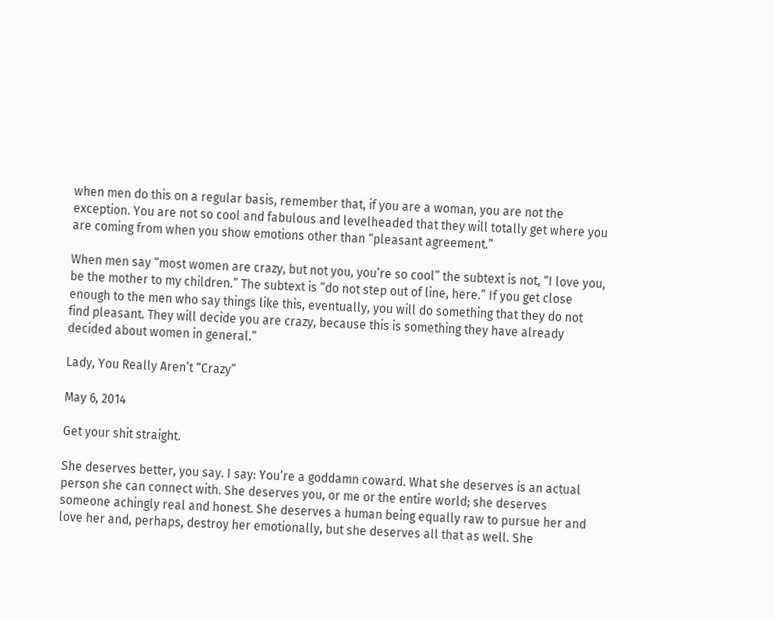when men do this on a regular basis, remember that, if you are a woman, you are not the exception. You are not so cool and fabulous and levelheaded that they will totally get where you are coming from when you show emotions other than “pleasant agreement.”

When men say “most women are crazy, but not you, you’re so cool” the subtext is not, “I love you, be the mother to my children.” The subtext is “do not step out of line, here.” If you get close enough to the men who say things like this, eventually, you will do something that they do not find pleasant. They will decide you are crazy, because this is something they have already decided about women in general.”

Lady, You Really Aren’t “Crazy”

May 6, 2014

Get your shit straight.

She deserves better, you say. I say: You’re a goddamn coward. What she deserves is an actual person she can connect with. She deserves you, or me or the entire world; she deserves someone achingly real and honest. She deserves a human being equally raw to pursue her and love her and, perhaps, destroy her emotionally, but she deserves all that as well. She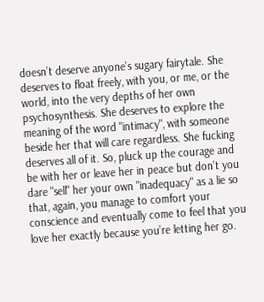doesn’t deserve anyone’s sugary fairytale. She deserves to float freely, with you, or me, or the world, into the very depths of her own psychosynthesis. She deserves to explore the meaning of the word "intimacy", with someone beside her that will care regardless. She fucking deserves all of it. So, pluck up the courage and be with her or leave her in peace but don’t you dare "sell" her your own "inadequacy" as a lie so that, again, you manage to comfort your conscience and eventually come to feel that you love her exactly because you’re letting her go.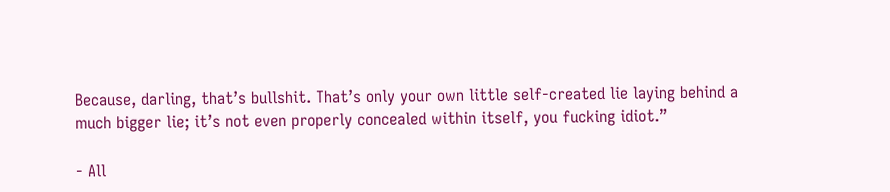Because, darling, that’s bullshit. That’s only your own little self-created lie laying behind a much bigger lie; it’s not even properly concealed within itself, you fucking idiot.”

- All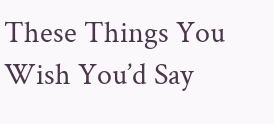These Things You Wish You’d Say